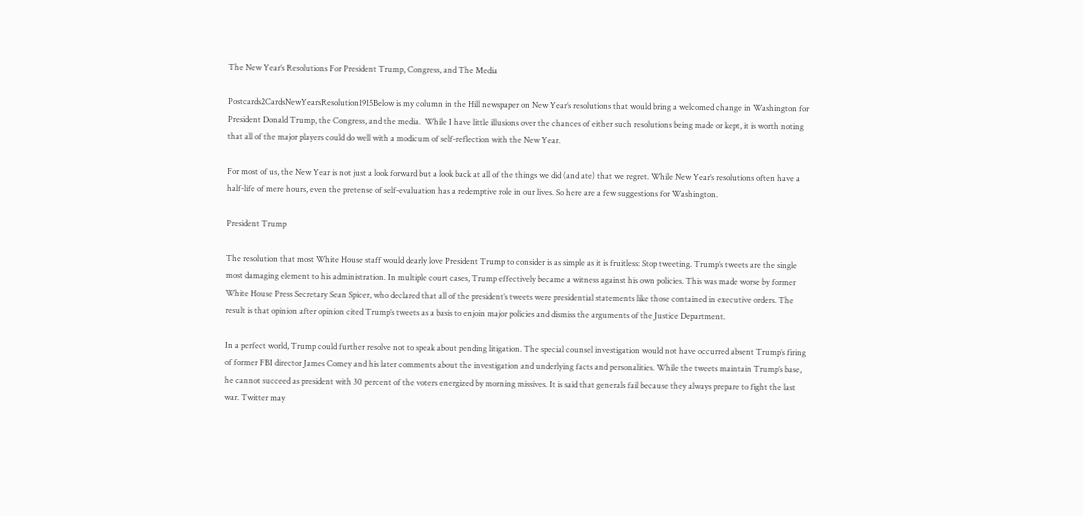The New Year’s Resolutions For President Trump, Congress, and The Media

Postcards2CardsNewYearsResolution1915Below is my column in the Hill newspaper on New Year’s resolutions that would bring a welcomed change in Washington for President Donald Trump, the Congress, and the media.  While I have little illusions over the chances of either such resolutions being made or kept, it is worth noting that all of the major players could do well with a modicum of self-reflection with the New Year.

For most of us, the New Year is not just a look forward but a look back at all of the things we did (and ate) that we regret. While New Year’s resolutions often have a half-life of mere hours, even the pretense of self-evaluation has a redemptive role in our lives. So here are a few suggestions for Washington.

President Trump

The resolution that most White House staff would dearly love President Trump to consider is as simple as it is fruitless: Stop tweeting. Trump’s tweets are the single most damaging element to his administration. In multiple court cases, Trump effectively became a witness against his own policies. This was made worse by former White House Press Secretary Sean Spicer, who declared that all of the president’s tweets were presidential statements like those contained in executive orders. The result is that opinion after opinion cited Trump’s tweets as a basis to enjoin major policies and dismiss the arguments of the Justice Department.

In a perfect world, Trump could further resolve not to speak about pending litigation. The special counsel investigation would not have occurred absent Trump’s firing of former FBI director James Comey and his later comments about the investigation and underlying facts and personalities. While the tweets maintain Trump’s base, he cannot succeed as president with 30 percent of the voters energized by morning missives. It is said that generals fail because they always prepare to fight the last war. Twitter may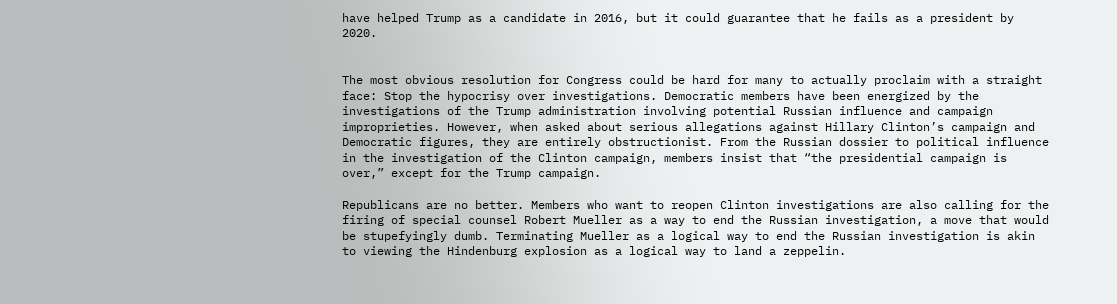have helped Trump as a candidate in 2016, but it could guarantee that he fails as a president by 2020.


The most obvious resolution for Congress could be hard for many to actually proclaim with a straight face: Stop the hypocrisy over investigations. Democratic members have been energized by the investigations of the Trump administration involving potential Russian influence and campaign improprieties. However, when asked about serious allegations against Hillary Clinton’s campaign and Democratic figures, they are entirely obstructionist. From the Russian dossier to political influence in the investigation of the Clinton campaign, members insist that “the presidential campaign is over,” except for the Trump campaign.

Republicans are no better. Members who want to reopen Clinton investigations are also calling for the firing of special counsel Robert Mueller as a way to end the Russian investigation, a move that would be stupefyingly dumb. Terminating Mueller as a logical way to end the Russian investigation is akin to viewing the Hindenburg explosion as a logical way to land a zeppelin.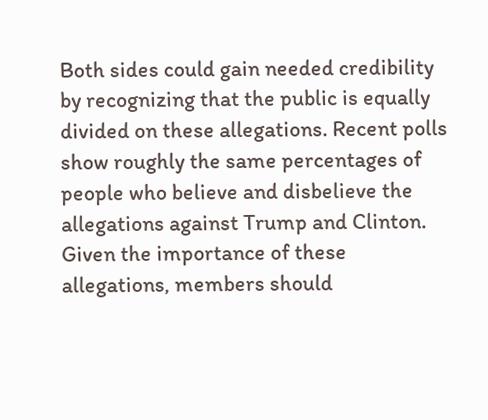Both sides could gain needed credibility by recognizing that the public is equally divided on these allegations. Recent polls show roughly the same percentages of people who believe and disbelieve the allegations against Trump and Clinton. Given the importance of these allegations, members should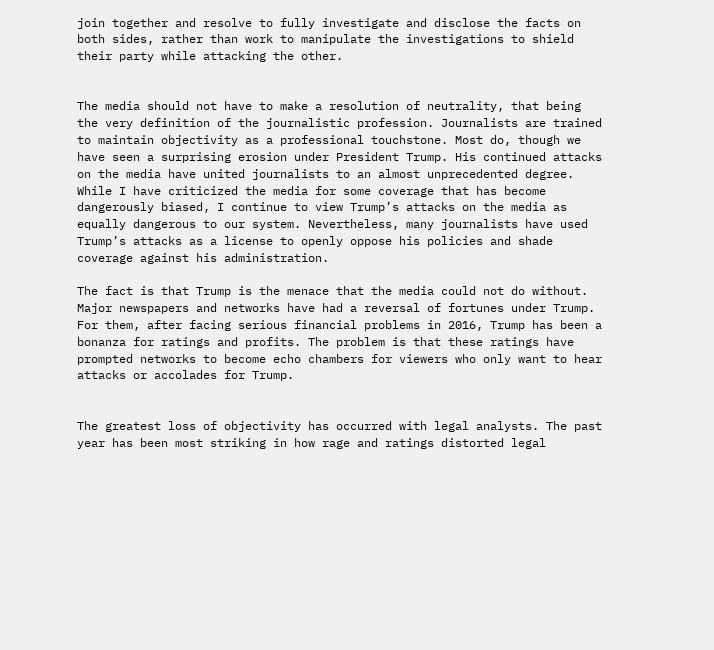join together and resolve to fully investigate and disclose the facts on both sides, rather than work to manipulate the investigations to shield their party while attacking the other.


The media should not have to make a resolution of neutrality, that being the very definition of the journalistic profession. Journalists are trained to maintain objectivity as a professional touchstone. Most do, though we have seen a surprising erosion under President Trump. His continued attacks on the media have united journalists to an almost unprecedented degree. While I have criticized the media for some coverage that has become dangerously biased, I continue to view Trump’s attacks on the media as equally dangerous to our system. Nevertheless, many journalists have used Trump’s attacks as a license to openly oppose his policies and shade coverage against his administration.

The fact is that Trump is the menace that the media could not do without. Major newspapers and networks have had a reversal of fortunes under Trump. For them, after facing serious financial problems in 2016, Trump has been a bonanza for ratings and profits. The problem is that these ratings have prompted networks to become echo chambers for viewers who only want to hear attacks or accolades for Trump.


The greatest loss of objectivity has occurred with legal analysts. The past year has been most striking in how rage and ratings distorted legal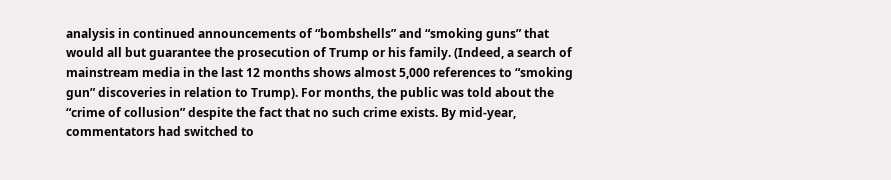analysis in continued announcements of “bombshells” and “smoking guns” that would all but guarantee the prosecution of Trump or his family. (Indeed, a search of mainstream media in the last 12 months shows almost 5,000 references to “smoking gun” discoveries in relation to Trump). For months, the public was told about the “crime of collusion” despite the fact that no such crime exists. By mid-year, commentators had switched to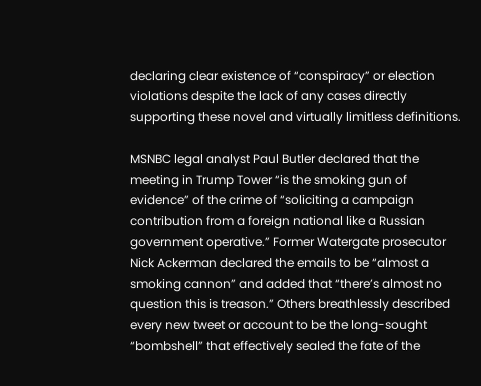declaring clear existence of “conspiracy” or election violations despite the lack of any cases directly supporting these novel and virtually limitless definitions.

MSNBC legal analyst Paul Butler declared that the meeting in Trump Tower “is the smoking gun of evidence” of the crime of “soliciting a campaign contribution from a foreign national like a Russian government operative.” Former Watergate prosecutor Nick Ackerman declared the emails to be “almost a smoking cannon” and added that “there’s almost no question this is treason.” Others breathlessly described every new tweet or account to be the long-sought “bombshell” that effectively sealed the fate of the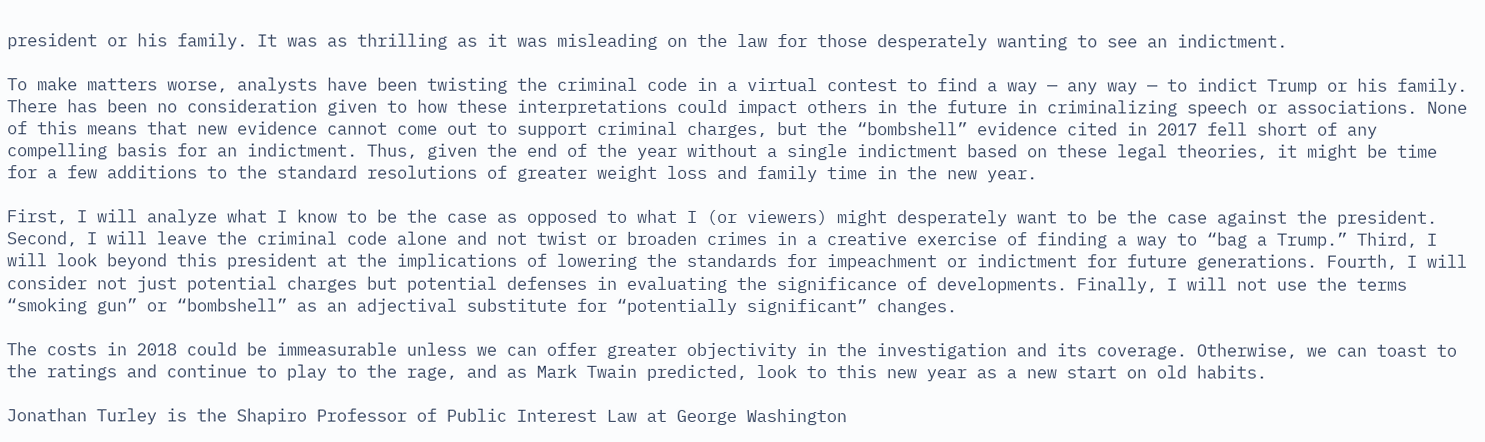president or his family. It was as thrilling as it was misleading on the law for those desperately wanting to see an indictment.

To make matters worse, analysts have been twisting the criminal code in a virtual contest to find a way — any way — to indict Trump or his family. There has been no consideration given to how these interpretations could impact others in the future in criminalizing speech or associations. None of this means that new evidence cannot come out to support criminal charges, but the “bombshell” evidence cited in 2017 fell short of any compelling basis for an indictment. Thus, given the end of the year without a single indictment based on these legal theories, it might be time for a few additions to the standard resolutions of greater weight loss and family time in the new year.

First, I will analyze what I know to be the case as opposed to what I (or viewers) might desperately want to be the case against the president. Second, I will leave the criminal code alone and not twist or broaden crimes in a creative exercise of finding a way to “bag a Trump.” Third, I will look beyond this president at the implications of lowering the standards for impeachment or indictment for future generations. Fourth, I will consider not just potential charges but potential defenses in evaluating the significance of developments. Finally, I will not use the terms “smoking gun” or “bombshell” as an adjectival substitute for “potentially significant” changes.

The costs in 2018 could be immeasurable unless we can offer greater objectivity in the investigation and its coverage. Otherwise, we can toast to the ratings and continue to play to the rage, and as Mark Twain predicted, look to this new year as a new start on old habits.

Jonathan Turley is the Shapiro Professor of Public Interest Law at George Washington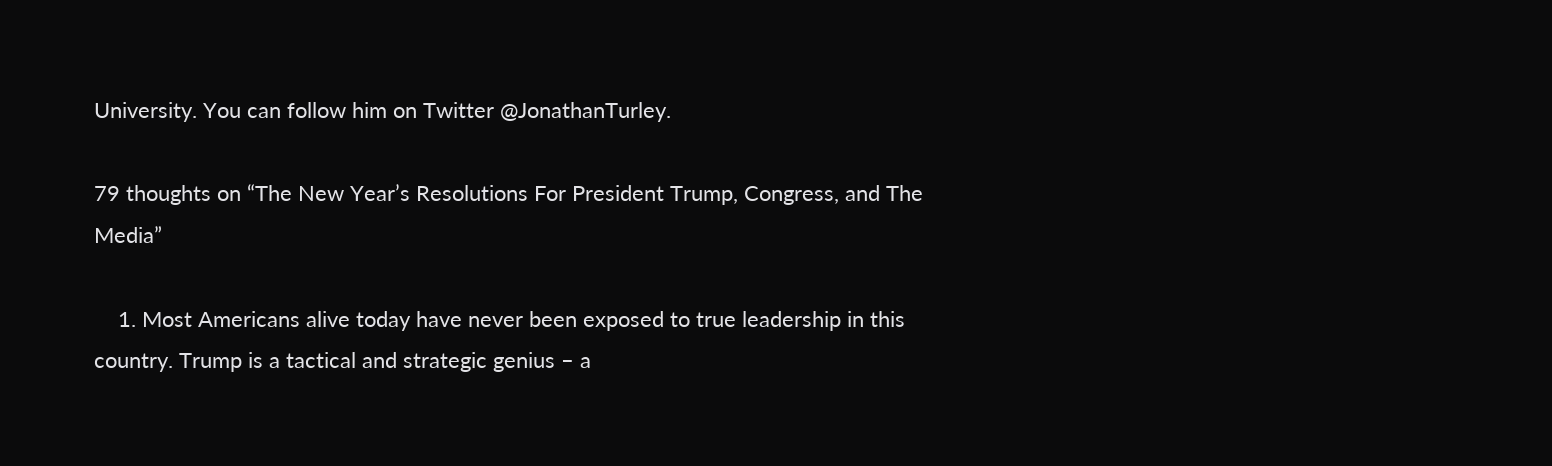University. You can follow him on Twitter @JonathanTurley.

79 thoughts on “The New Year’s Resolutions For President Trump, Congress, and The Media”

    1. Most Americans alive today have never been exposed to true leadership in this country. Trump is a tactical and strategic genius – a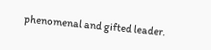phenomenal and gifted leader.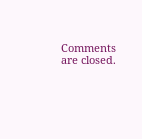Comments are closed.